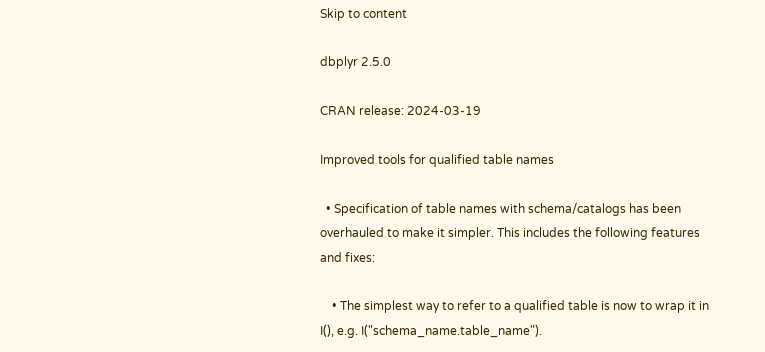Skip to content

dbplyr 2.5.0

CRAN release: 2024-03-19

Improved tools for qualified table names

  • Specification of table names with schema/catalogs has been overhauled to make it simpler. This includes the following features and fixes:

    • The simplest way to refer to a qualified table is now to wrap it in I(), e.g. I("schema_name.table_name").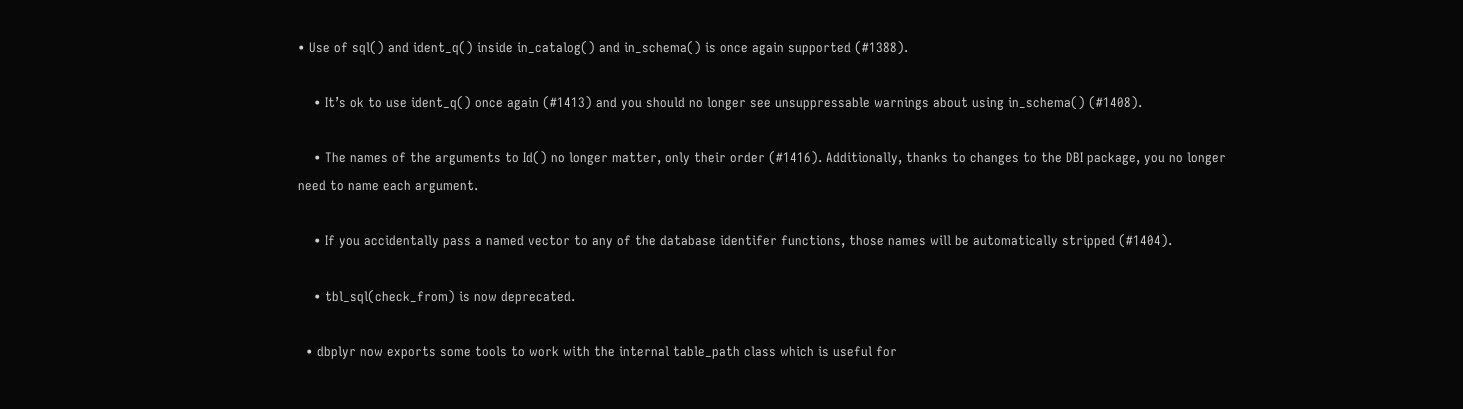• Use of sql() and ident_q() inside in_catalog() and in_schema() is once again supported (#1388).

    • It’s ok to use ident_q() once again (#1413) and you should no longer see unsuppressable warnings about using in_schema() (#1408).

    • The names of the arguments to Id() no longer matter, only their order (#1416). Additionally, thanks to changes to the DBI package, you no longer need to name each argument.

    • If you accidentally pass a named vector to any of the database identifer functions, those names will be automatically stripped (#1404).

    • tbl_sql(check_from) is now deprecated.

  • dbplyr now exports some tools to work with the internal table_path class which is useful for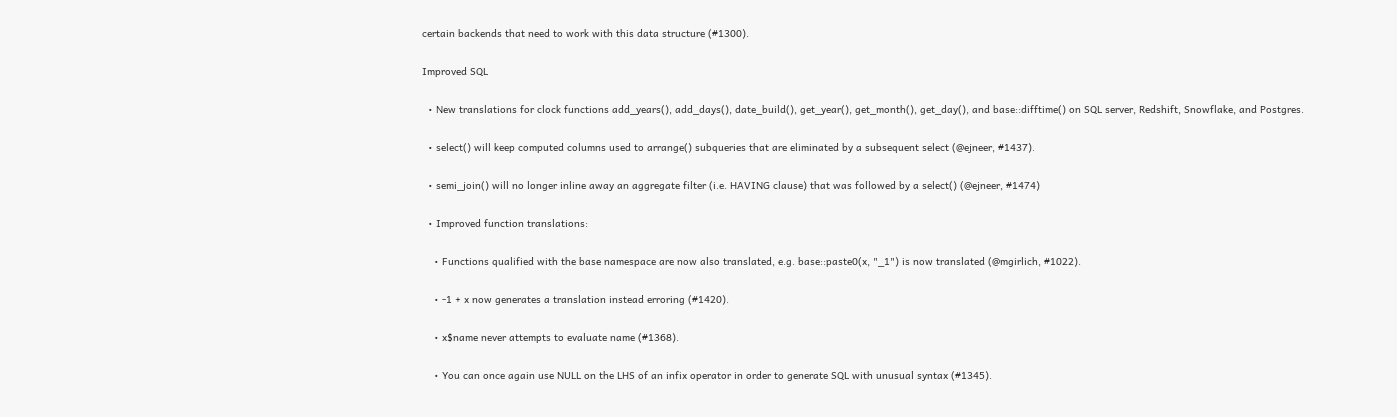certain backends that need to work with this data structure (#1300).

Improved SQL

  • New translations for clock functions add_years(), add_days(), date_build(), get_year(), get_month(), get_day(), and base::difftime() on SQL server, Redshift, Snowflake, and Postgres.

  • select() will keep computed columns used to arrange() subqueries that are eliminated by a subsequent select (@ejneer, #1437).

  • semi_join() will no longer inline away an aggregate filter (i.e. HAVING clause) that was followed by a select() (@ejneer, #1474)

  • Improved function translations:

    • Functions qualified with the base namespace are now also translated, e.g. base::paste0(x, "_1") is now translated (@mgirlich, #1022).

    • -1 + x now generates a translation instead erroring (#1420).

    • x$name never attempts to evaluate name (#1368).

    • You can once again use NULL on the LHS of an infix operator in order to generate SQL with unusual syntax (#1345).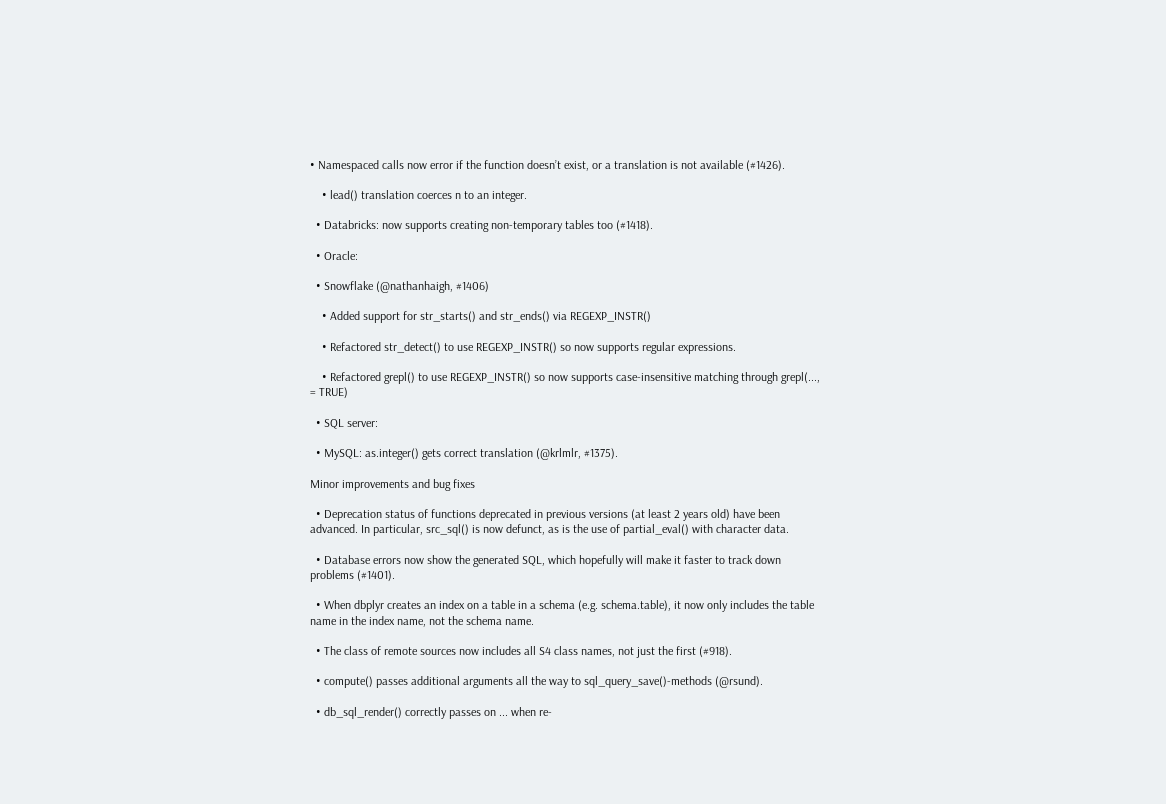• Namespaced calls now error if the function doesn’t exist, or a translation is not available (#1426).

    • lead() translation coerces n to an integer.

  • Databricks: now supports creating non-temporary tables too (#1418).

  • Oracle:

  • Snowflake (@nathanhaigh, #1406)

    • Added support for str_starts() and str_ends() via REGEXP_INSTR()

    • Refactored str_detect() to use REGEXP_INSTR() so now supports regular expressions.

    • Refactored grepl() to use REGEXP_INSTR() so now supports case-insensitive matching through grepl(..., = TRUE)

  • SQL server:

  • MySQL: as.integer() gets correct translation (@krlmlr, #1375).

Minor improvements and bug fixes

  • Deprecation status of functions deprecated in previous versions (at least 2 years old) have been advanced. In particular, src_sql() is now defunct, as is the use of partial_eval() with character data.

  • Database errors now show the generated SQL, which hopefully will make it faster to track down problems (#1401).

  • When dbplyr creates an index on a table in a schema (e.g. schema.table), it now only includes the table name in the index name, not the schema name.

  • The class of remote sources now includes all S4 class names, not just the first (#918).

  • compute() passes additional arguments all the way to sql_query_save()-methods (@rsund).

  • db_sql_render() correctly passes on ... when re-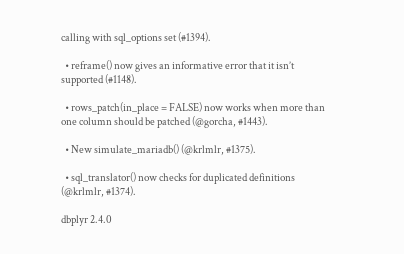calling with sql_options set (#1394).

  • reframe() now gives an informative error that it isn’t supported (#1148).

  • rows_patch(in_place = FALSE) now works when more than one column should be patched (@gorcha, #1443).

  • New simulate_mariadb() (@krlmlr, #1375).

  • sql_translator() now checks for duplicated definitions (@krlmlr, #1374).

dbplyr 2.4.0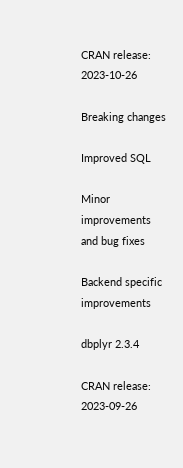CRAN release: 2023-10-26

Breaking changes

Improved SQL

Minor improvements and bug fixes

Backend specific improvements

dbplyr 2.3.4

CRAN release: 2023-09-26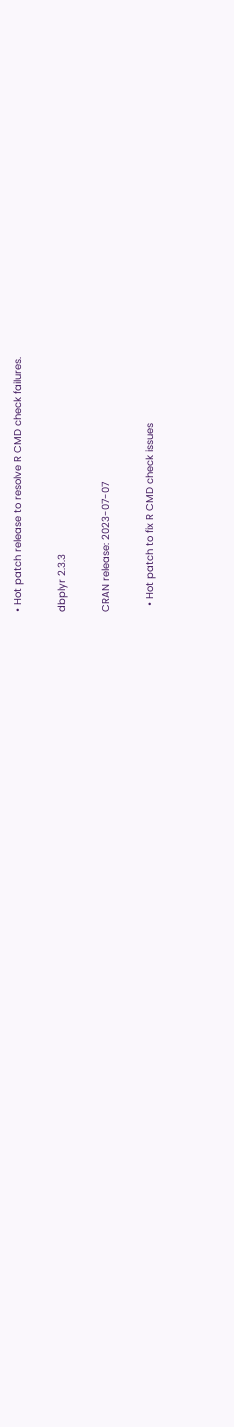• Hot patch release to resolve R CMD check failures.

dbplyr 2.3.3

CRAN release: 2023-07-07

  • Hot patch to fix R CMD check issues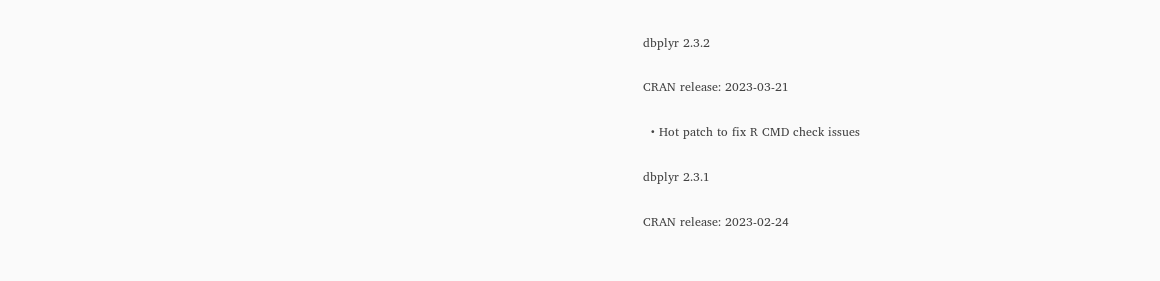dbplyr 2.3.2

CRAN release: 2023-03-21

  • Hot patch to fix R CMD check issues

dbplyr 2.3.1

CRAN release: 2023-02-24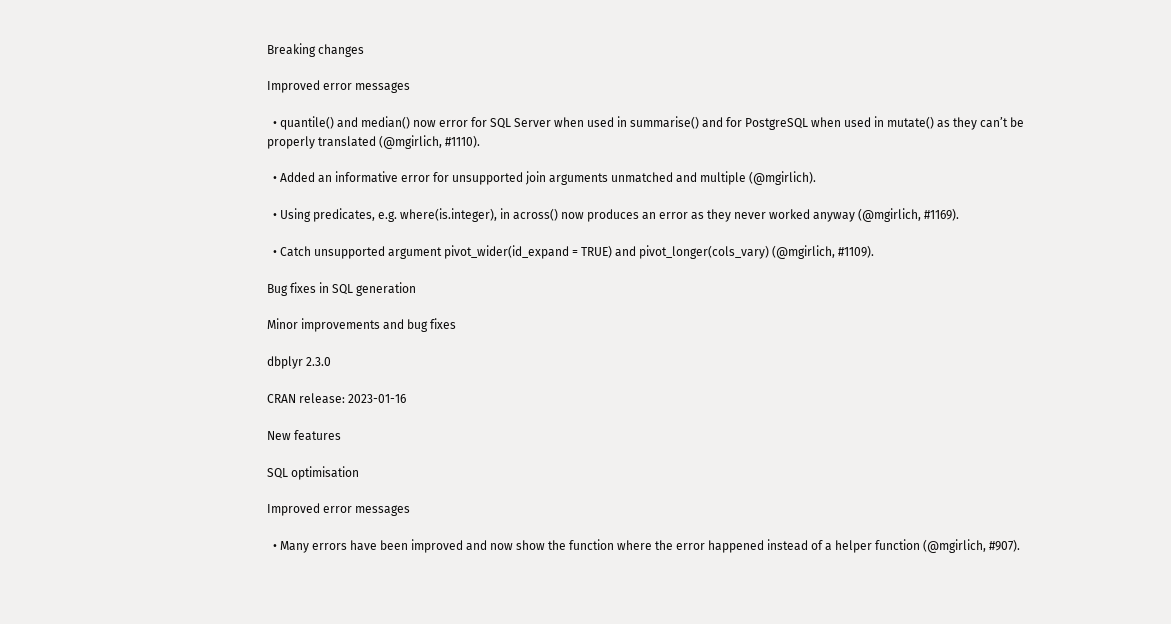Breaking changes

Improved error messages

  • quantile() and median() now error for SQL Server when used in summarise() and for PostgreSQL when used in mutate() as they can’t be properly translated (@mgirlich, #1110).

  • Added an informative error for unsupported join arguments unmatched and multiple (@mgirlich).

  • Using predicates, e.g. where(is.integer), in across() now produces an error as they never worked anyway (@mgirlich, #1169).

  • Catch unsupported argument pivot_wider(id_expand = TRUE) and pivot_longer(cols_vary) (@mgirlich, #1109).

Bug fixes in SQL generation

Minor improvements and bug fixes

dbplyr 2.3.0

CRAN release: 2023-01-16

New features

SQL optimisation

Improved error messages

  • Many errors have been improved and now show the function where the error happened instead of a helper function (@mgirlich, #907).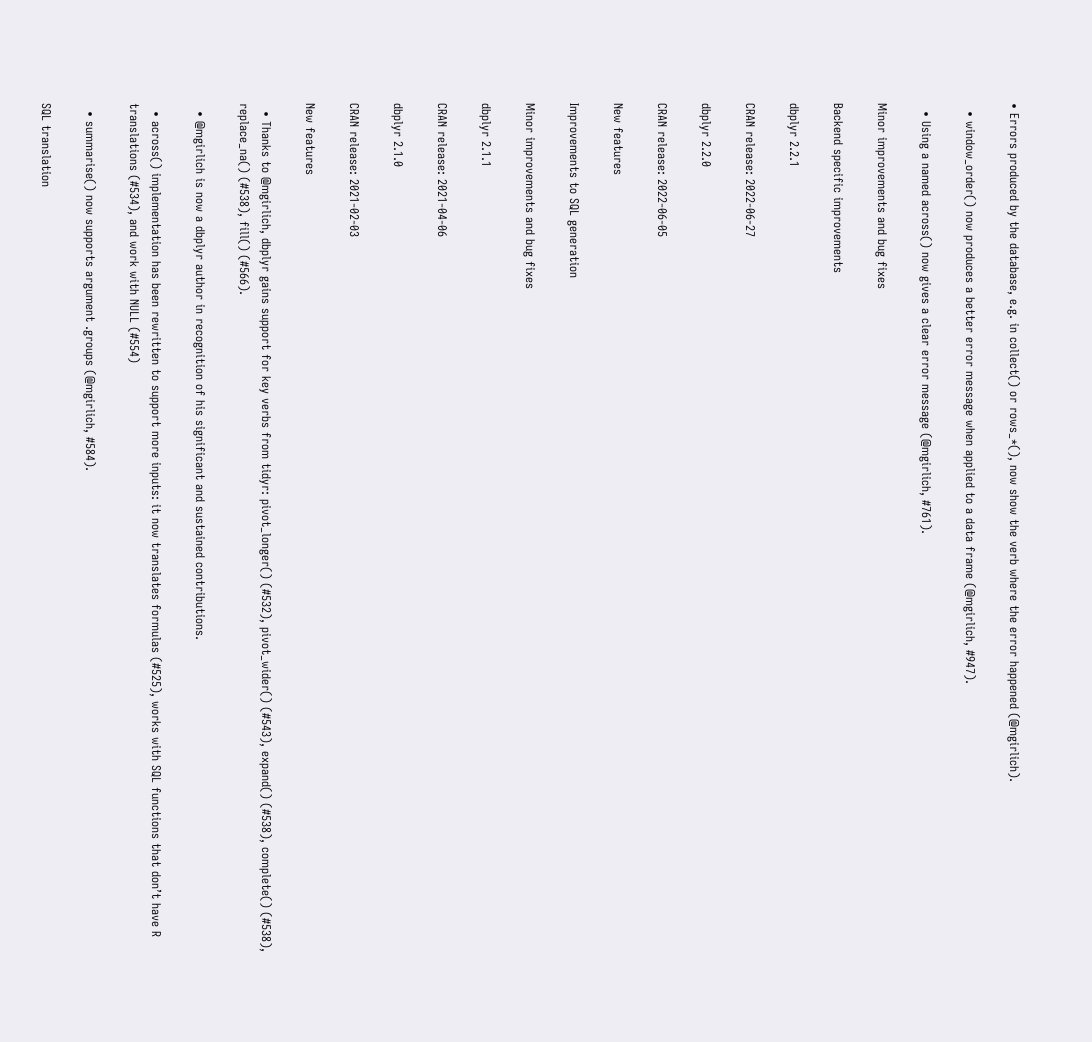• Errors produced by the database, e.g. in collect() or rows_*(), now show the verb where the error happened (@mgirlich).

  • window_order() now produces a better error message when applied to a data frame (@mgirlich, #947).

  • Using a named across() now gives a clear error message (@mgirlich, #761).

Minor improvements and bug fixes

Backend specific improvements

dbplyr 2.2.1

CRAN release: 2022-06-27

dbplyr 2.2.0

CRAN release: 2022-06-05

New features

Improvements to SQL generation

Minor improvements and bug fixes

dbplyr 2.1.1

CRAN release: 2021-04-06

dbplyr 2.1.0

CRAN release: 2021-02-03

New features

  • Thanks to @mgirlich, dbplyr gains support for key verbs from tidyr: pivot_longer() (#532), pivot_wider() (#543), expand() (#538), complete() (#538), replace_na() (#538), fill() (#566).

  • @mgirlich is now a dbplyr author in recognition of his significant and sustained contributions.

  • across() implementation has been rewritten to support more inputs: it now translates formulas (#525), works with SQL functions that don’t have R translations (#534), and work with NULL (#554)

  • summarise() now supports argument .groups (@mgirlich, #584).

SQL translation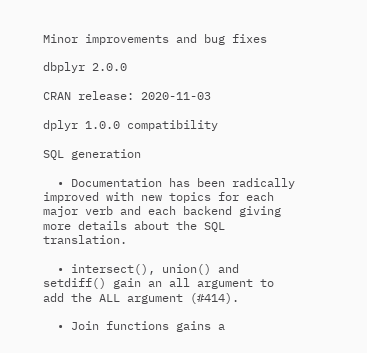Minor improvements and bug fixes

dbplyr 2.0.0

CRAN release: 2020-11-03

dplyr 1.0.0 compatibility

SQL generation

  • Documentation has been radically improved with new topics for each major verb and each backend giving more details about the SQL translation.

  • intersect(), union() and setdiff() gain an all argument to add the ALL argument (#414).

  • Join functions gains a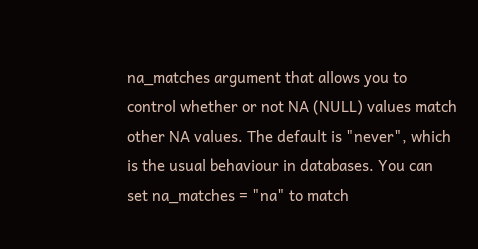na_matches argument that allows you to control whether or not NA (NULL) values match other NA values. The default is "never", which is the usual behaviour in databases. You can set na_matches = "na" to match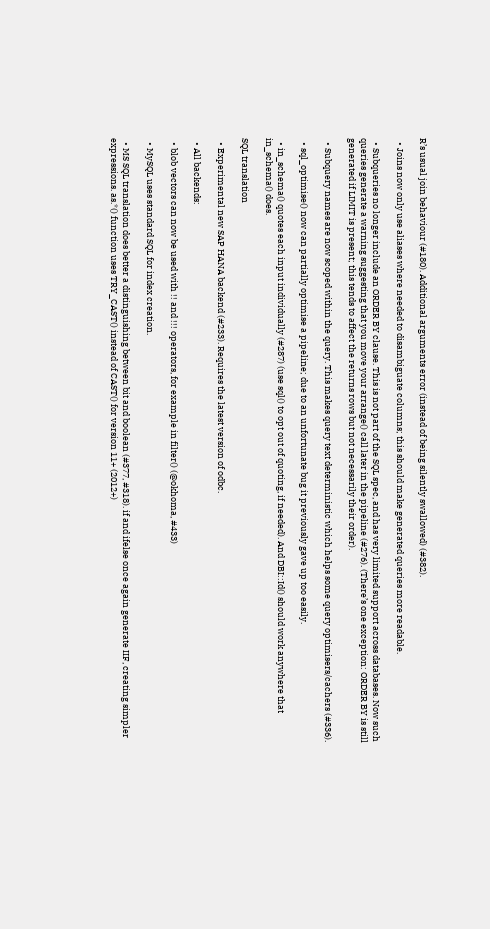R’s usual join behaviour (#180). Additional arguments error (instead of being silently swallowed) (#382).

  • Joins now only use aliases where needed to disambiguate columns; this should make generated queries more readable.

  • Subqueries no longer include an ORDER BY clause. This is not part of the SQL spec, and has very limited support across databases. Now such queries generate a warning suggesting that you move your arrange() call later in the pipeline (#276). (There’s one exception: ORDER BY is still generated if LIMIT is present; this tends to affect the returns rows but not necessarily their order).

  • Subquery names are now scoped within the query. This makes query text deterministic which helps some query optimisers/cachers (#336).

  • sql_optimise() now can partially optimise a pipeline; due to an unfortunate bug it previously gave up too easily.

  • in_schema() quotes each input individually (#287) (use sql() to opt out of quoting, if needed). And DBI::Id() should work anywhere that in_schema() does.

SQL translation

  • Experimental new SAP HANA backend (#233). Requires the latest version of odbc.

  • All backends:

  • blob vectors can now be used with !! and !!! operators, for example in filter() (@okhoma, #433)

  • MySQL uses standard SQL for index creation.

  • MS SQL translation does better a distinguishing between bit and boolean (#377, #318). if and ifelse once again generate IIF, creating simpler expressions. as.*() function uses TRY_CAST() instead of CAST() for version 11+ (2012+)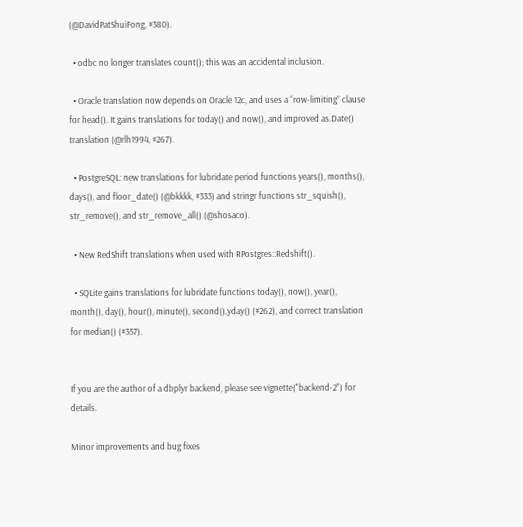(@DavidPatShuiFong, #380).

  • odbc no longer translates count(); this was an accidental inclusion.

  • Oracle translation now depends on Oracle 12c, and uses a “row-limiting” clause for head(). It gains translations for today() and now(), and improved as.Date() translation (@rlh1994, #267).

  • PostgreSQL: new translations for lubridate period functions years(), months(), days(), and floor_date() (@bkkkk, #333) and stringr functions str_squish(), str_remove(), and str_remove_all() (@shosaco).

  • New RedShift translations when used with RPostgres::Redshift().

  • SQLite gains translations for lubridate functions today(), now(), year(), month(), day(), hour(), minute(), second(),yday() (#262), and correct translation for median() (#357).


If you are the author of a dbplyr backend, please see vignette("backend-2") for details.

Minor improvements and bug fixes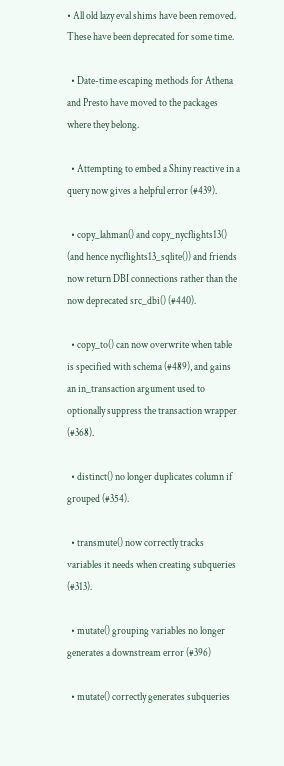• All old lazy eval shims have been removed. These have been deprecated for some time.

  • Date-time escaping methods for Athena and Presto have moved to the packages where they belong.

  • Attempting to embed a Shiny reactive in a query now gives a helpful error (#439).

  • copy_lahman() and copy_nycflights13() (and hence nycflights13_sqlite()) and friends now return DBI connections rather than the now deprecated src_dbi() (#440).

  • copy_to() can now overwrite when table is specified with schema (#489), and gains an in_transaction argument used to optionally suppress the transaction wrapper (#368).

  • distinct() no longer duplicates column if grouped (#354).

  • transmute() now correctly tracks variables it needs when creating subqueries (#313).

  • mutate() grouping variables no longer generates a downstream error (#396)

  • mutate() correctly generates subqueries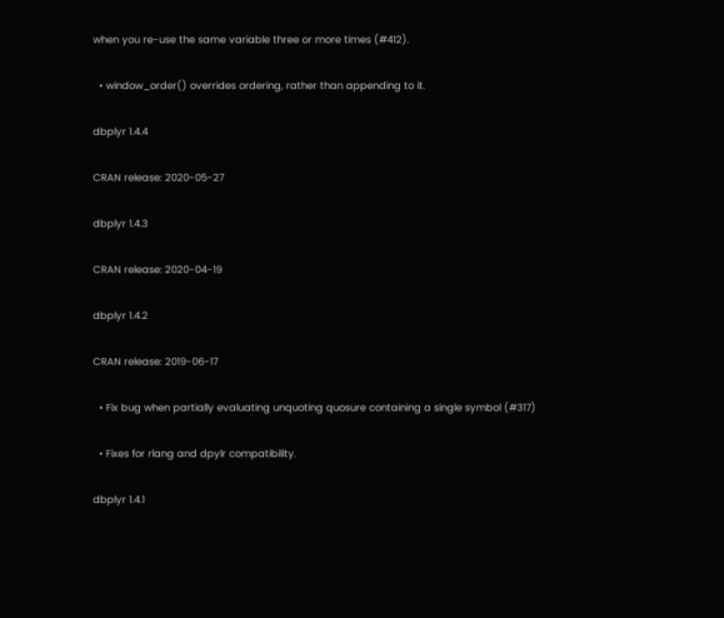when you re-use the same variable three or more times (#412).

  • window_order() overrides ordering, rather than appending to it.

dbplyr 1.4.4

CRAN release: 2020-05-27

dbplyr 1.4.3

CRAN release: 2020-04-19

dbplyr 1.4.2

CRAN release: 2019-06-17

  • Fix bug when partially evaluating unquoting quosure containing a single symbol (#317)

  • Fixes for rlang and dpylr compatibility.

dbplyr 1.4.1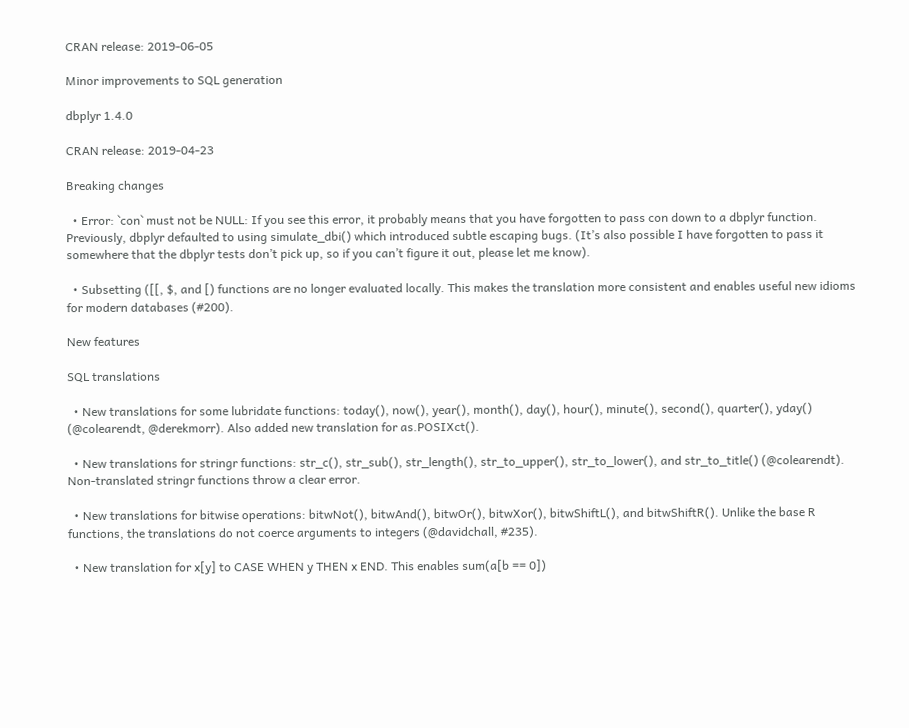CRAN release: 2019-06-05

Minor improvements to SQL generation

dbplyr 1.4.0

CRAN release: 2019-04-23

Breaking changes

  • Error: `con` must not be NULL: If you see this error, it probably means that you have forgotten to pass con down to a dbplyr function. Previously, dbplyr defaulted to using simulate_dbi() which introduced subtle escaping bugs. (It’s also possible I have forgotten to pass it somewhere that the dbplyr tests don’t pick up, so if you can’t figure it out, please let me know).

  • Subsetting ([[, $, and [) functions are no longer evaluated locally. This makes the translation more consistent and enables useful new idioms for modern databases (#200).

New features

SQL translations

  • New translations for some lubridate functions: today(), now(), year(), month(), day(), hour(), minute(), second(), quarter(), yday() (@colearendt, @derekmorr). Also added new translation for as.POSIXct().

  • New translations for stringr functions: str_c(), str_sub(), str_length(), str_to_upper(), str_to_lower(), and str_to_title() (@colearendt). Non-translated stringr functions throw a clear error.

  • New translations for bitwise operations: bitwNot(), bitwAnd(), bitwOr(), bitwXor(), bitwShiftL(), and bitwShiftR(). Unlike the base R functions, the translations do not coerce arguments to integers (@davidchall, #235).

  • New translation for x[y] to CASE WHEN y THEN x END. This enables sum(a[b == 0])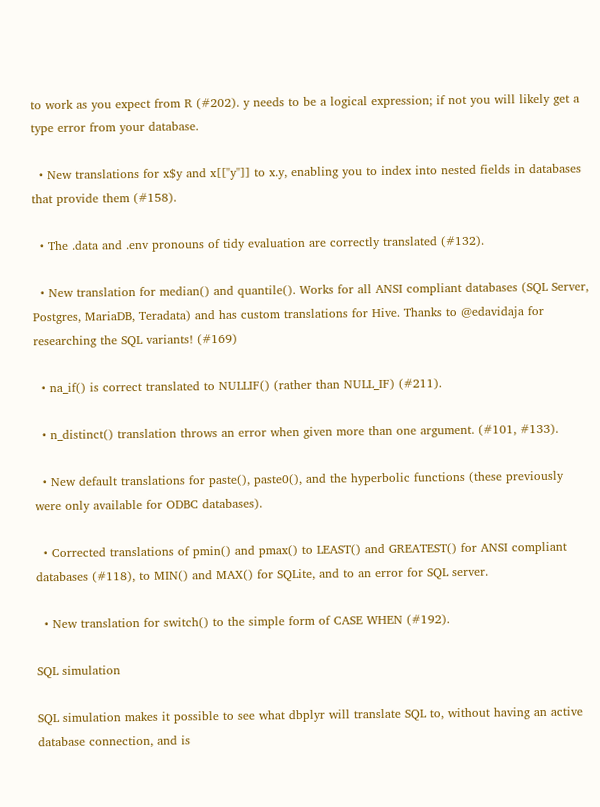to work as you expect from R (#202). y needs to be a logical expression; if not you will likely get a type error from your database.

  • New translations for x$y and x[["y"]] to x.y, enabling you to index into nested fields in databases that provide them (#158).

  • The .data and .env pronouns of tidy evaluation are correctly translated (#132).

  • New translation for median() and quantile(). Works for all ANSI compliant databases (SQL Server, Postgres, MariaDB, Teradata) and has custom translations for Hive. Thanks to @edavidaja for researching the SQL variants! (#169)

  • na_if() is correct translated to NULLIF() (rather than NULL_IF) (#211).

  • n_distinct() translation throws an error when given more than one argument. (#101, #133).

  • New default translations for paste(), paste0(), and the hyperbolic functions (these previously were only available for ODBC databases).

  • Corrected translations of pmin() and pmax() to LEAST() and GREATEST() for ANSI compliant databases (#118), to MIN() and MAX() for SQLite, and to an error for SQL server.

  • New translation for switch() to the simple form of CASE WHEN (#192).

SQL simulation

SQL simulation makes it possible to see what dbplyr will translate SQL to, without having an active database connection, and is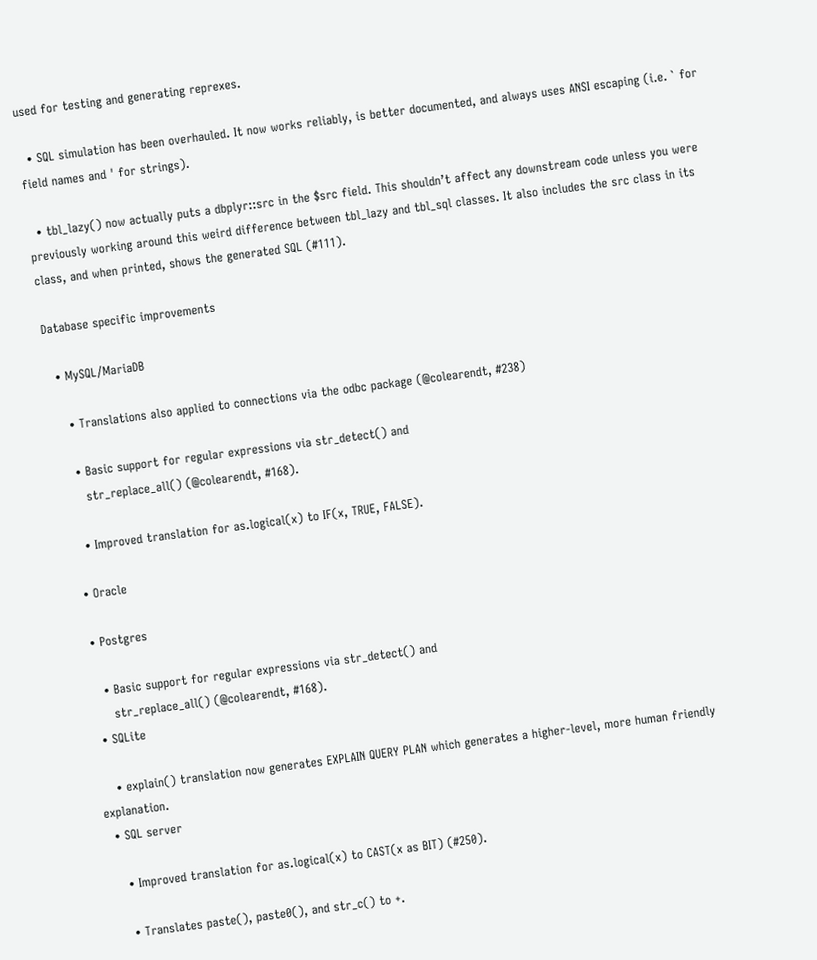used for testing and generating reprexes.

  • SQL simulation has been overhauled. It now works reliably, is better documented, and always uses ANSI escaping (i.e. ` for field names and ' for strings).

  • tbl_lazy() now actually puts a dbplyr::src in the $src field. This shouldn’t affect any downstream code unless you were previously working around this weird difference between tbl_lazy and tbl_sql classes. It also includes the src class in its class, and when printed, shows the generated SQL (#111).

Database specific improvements

  • MySQL/MariaDB

    • Translations also applied to connections via the odbc package (@colearendt, #238)

    • Basic support for regular expressions via str_detect() and
      str_replace_all() (@colearendt, #168).

    • Improved translation for as.logical(x) to IF(x, TRUE, FALSE).

  • Oracle

  • Postgres

    • Basic support for regular expressions via str_detect() and
      str_replace_all() (@colearendt, #168).
  • SQLite

    • explain() translation now generates EXPLAIN QUERY PLAN which generates a higher-level, more human friendly explanation.
  • SQL server

    • Improved translation for as.logical(x) to CAST(x as BIT) (#250).

    • Translates paste(), paste0(), and str_c() to +.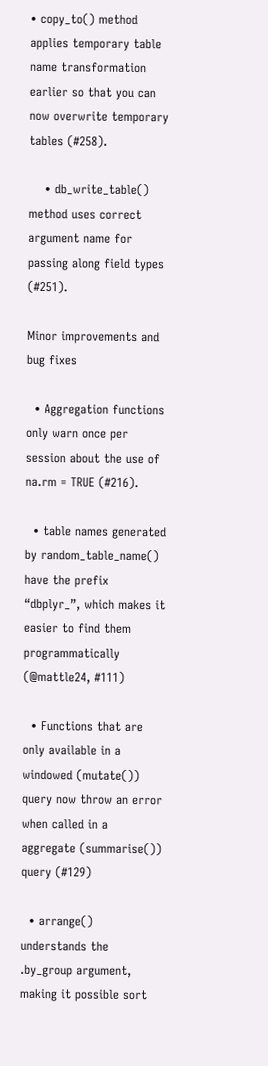• copy_to() method applies temporary table name transformation earlier so that you can now overwrite temporary tables (#258).

    • db_write_table() method uses correct argument name for passing along field types (#251).

Minor improvements and bug fixes

  • Aggregation functions only warn once per session about the use of na.rm = TRUE (#216).

  • table names generated by random_table_name() have the prefix “dbplyr_”, which makes it easier to find them programmatically (@mattle24, #111)

  • Functions that are only available in a windowed (mutate()) query now throw an error when called in a aggregate (summarise()) query (#129)

  • arrange() understands the .by_group argument, making it possible sort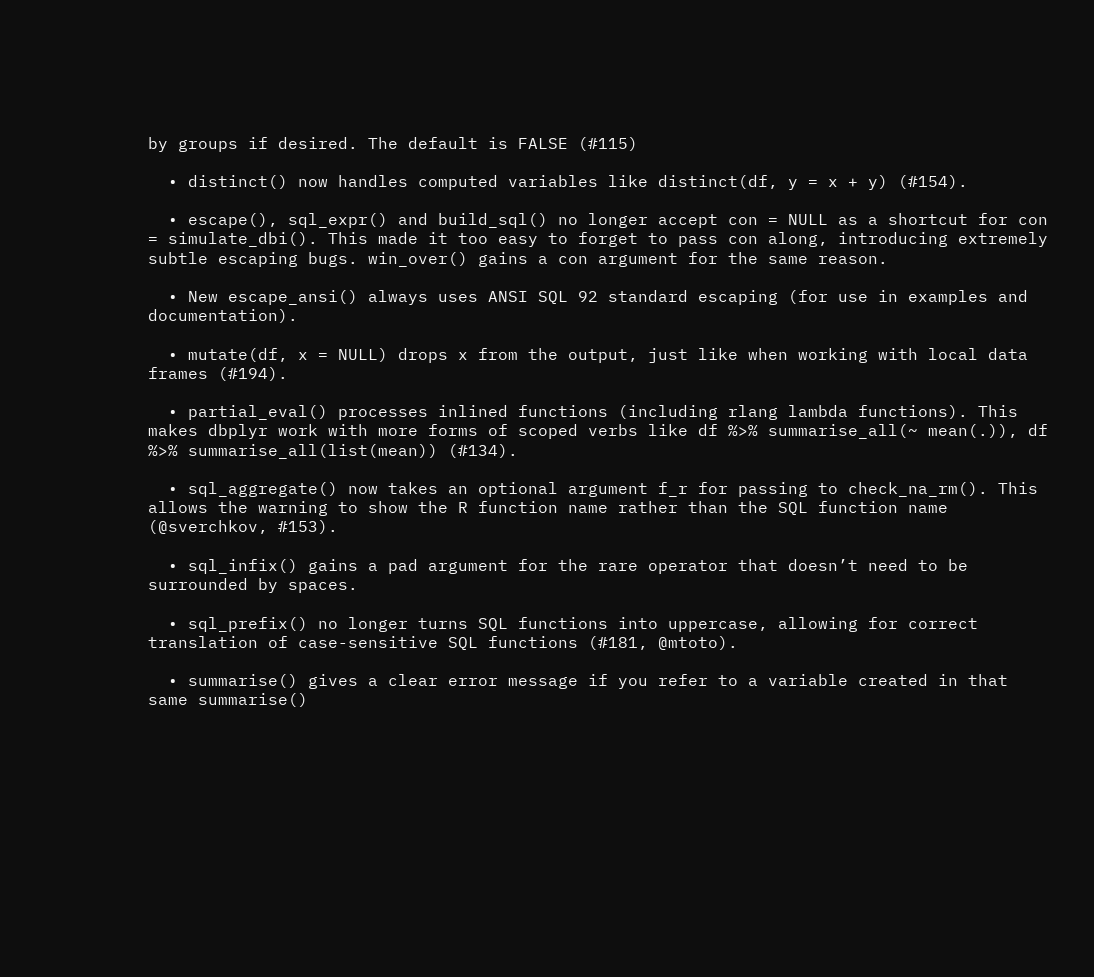by groups if desired. The default is FALSE (#115)

  • distinct() now handles computed variables like distinct(df, y = x + y) (#154).

  • escape(), sql_expr() and build_sql() no longer accept con = NULL as a shortcut for con = simulate_dbi(). This made it too easy to forget to pass con along, introducing extremely subtle escaping bugs. win_over() gains a con argument for the same reason.

  • New escape_ansi() always uses ANSI SQL 92 standard escaping (for use in examples and documentation).

  • mutate(df, x = NULL) drops x from the output, just like when working with local data frames (#194).

  • partial_eval() processes inlined functions (including rlang lambda functions). This makes dbplyr work with more forms of scoped verbs like df %>% summarise_all(~ mean(.)), df %>% summarise_all(list(mean)) (#134).

  • sql_aggregate() now takes an optional argument f_r for passing to check_na_rm(). This allows the warning to show the R function name rather than the SQL function name (@sverchkov, #153).

  • sql_infix() gains a pad argument for the rare operator that doesn’t need to be surrounded by spaces.

  • sql_prefix() no longer turns SQL functions into uppercase, allowing for correct translation of case-sensitive SQL functions (#181, @mtoto).

  • summarise() gives a clear error message if you refer to a variable created in that same summarise()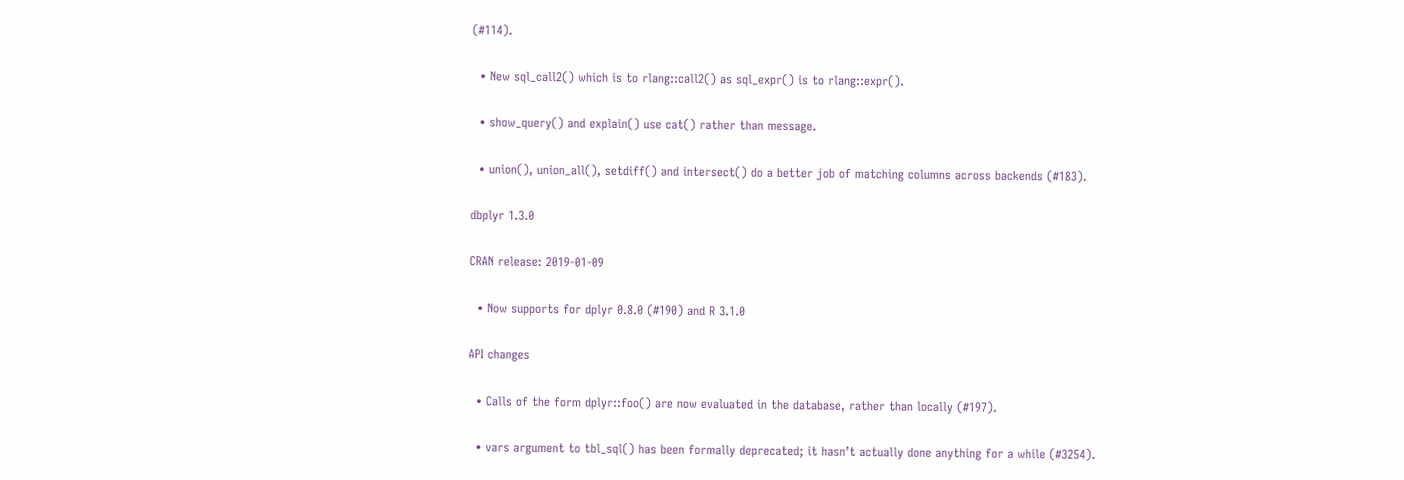(#114).

  • New sql_call2() which is to rlang::call2() as sql_expr() is to rlang::expr().

  • show_query() and explain() use cat() rather than message.

  • union(), union_all(), setdiff() and intersect() do a better job of matching columns across backends (#183).

dbplyr 1.3.0

CRAN release: 2019-01-09

  • Now supports for dplyr 0.8.0 (#190) and R 3.1.0

API changes

  • Calls of the form dplyr::foo() are now evaluated in the database, rather than locally (#197).

  • vars argument to tbl_sql() has been formally deprecated; it hasn’t actually done anything for a while (#3254).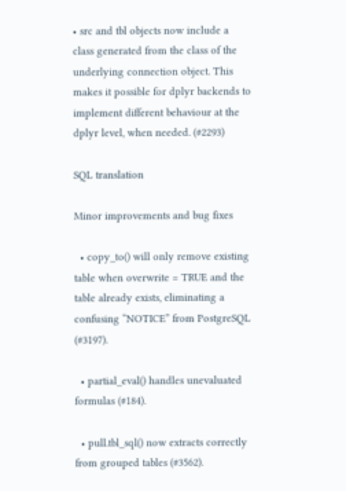• src and tbl objects now include a class generated from the class of the underlying connection object. This makes it possible for dplyr backends to implement different behaviour at the dplyr level, when needed. (#2293)

SQL translation

Minor improvements and bug fixes

  • copy_to() will only remove existing table when overwrite = TRUE and the table already exists, eliminating a confusing “NOTICE” from PostgreSQL (#3197).

  • partial_eval() handles unevaluated formulas (#184).

  • pull.tbl_sql() now extracts correctly from grouped tables (#3562).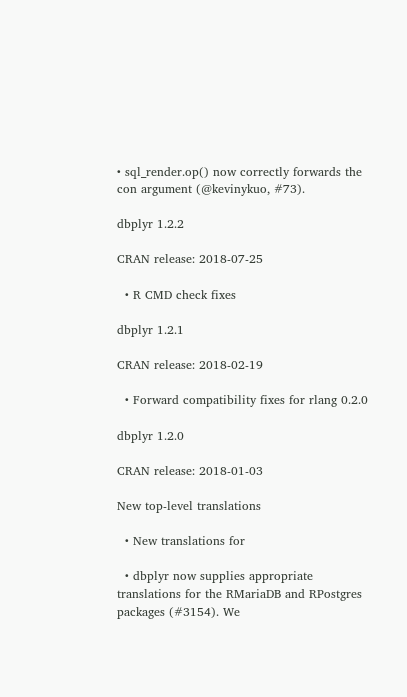• sql_render.op() now correctly forwards the con argument (@kevinykuo, #73).

dbplyr 1.2.2

CRAN release: 2018-07-25

  • R CMD check fixes

dbplyr 1.2.1

CRAN release: 2018-02-19

  • Forward compatibility fixes for rlang 0.2.0

dbplyr 1.2.0

CRAN release: 2018-01-03

New top-level translations

  • New translations for

  • dbplyr now supplies appropriate translations for the RMariaDB and RPostgres packages (#3154). We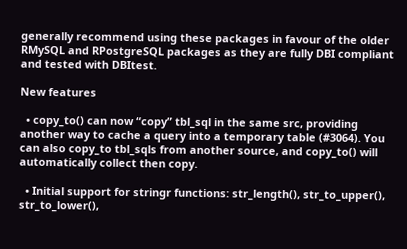generally recommend using these packages in favour of the older RMySQL and RPostgreSQL packages as they are fully DBI compliant and tested with DBItest.

New features

  • copy_to() can now “copy” tbl_sql in the same src, providing another way to cache a query into a temporary table (#3064). You can also copy_to tbl_sqls from another source, and copy_to() will automatically collect then copy.

  • Initial support for stringr functions: str_length(), str_to_upper(), str_to_lower(),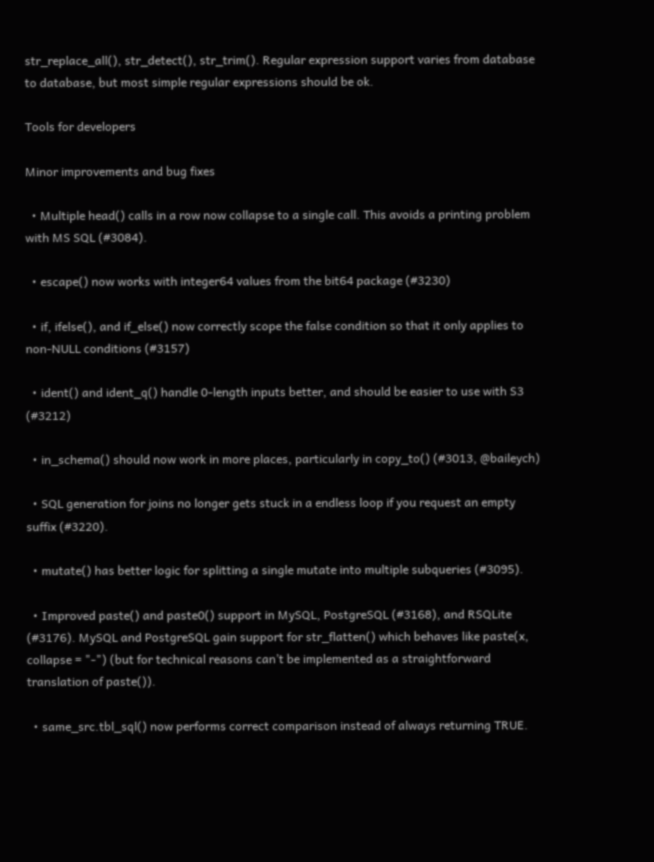str_replace_all(), str_detect(), str_trim(). Regular expression support varies from database to database, but most simple regular expressions should be ok.

Tools for developers

Minor improvements and bug fixes

  • Multiple head() calls in a row now collapse to a single call. This avoids a printing problem with MS SQL (#3084).

  • escape() now works with integer64 values from the bit64 package (#3230)

  • if, ifelse(), and if_else() now correctly scope the false condition so that it only applies to non-NULL conditions (#3157)

  • ident() and ident_q() handle 0-length inputs better, and should be easier to use with S3 (#3212)

  • in_schema() should now work in more places, particularly in copy_to() (#3013, @baileych)

  • SQL generation for joins no longer gets stuck in a endless loop if you request an empty suffix (#3220).

  • mutate() has better logic for splitting a single mutate into multiple subqueries (#3095).

  • Improved paste() and paste0() support in MySQL, PostgreSQL (#3168), and RSQLite (#3176). MySQL and PostgreSQL gain support for str_flatten() which behaves like paste(x, collapse = "-") (but for technical reasons can’t be implemented as a straightforward translation of paste()).

  • same_src.tbl_sql() now performs correct comparison instead of always returning TRUE.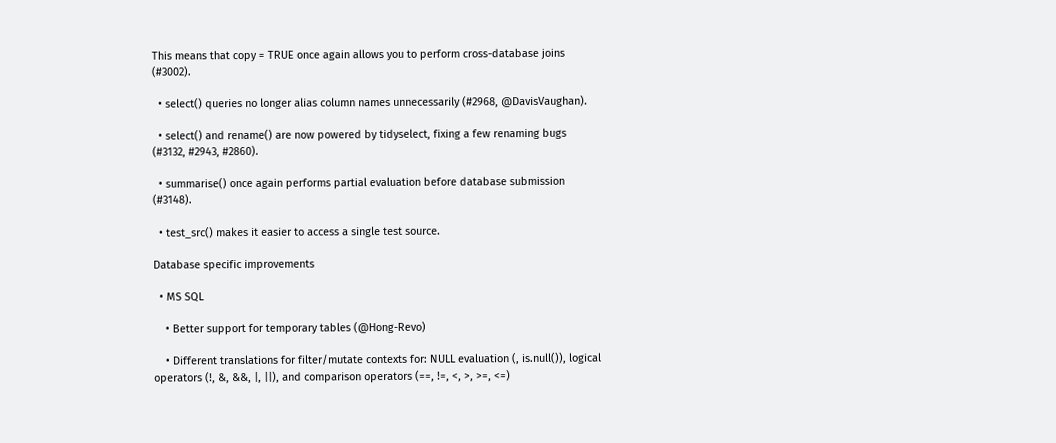This means that copy = TRUE once again allows you to perform cross-database joins (#3002).

  • select() queries no longer alias column names unnecessarily (#2968, @DavisVaughan).

  • select() and rename() are now powered by tidyselect, fixing a few renaming bugs (#3132, #2943, #2860).

  • summarise() once again performs partial evaluation before database submission (#3148).

  • test_src() makes it easier to access a single test source.

Database specific improvements

  • MS SQL

    • Better support for temporary tables (@Hong-Revo)

    • Different translations for filter/mutate contexts for: NULL evaluation (, is.null()), logical operators (!, &, &&, |, ||), and comparison operators (==, !=, <, >, >=, <=)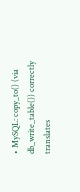• MySQL: copy_to() (via db_write_table()) correctly translates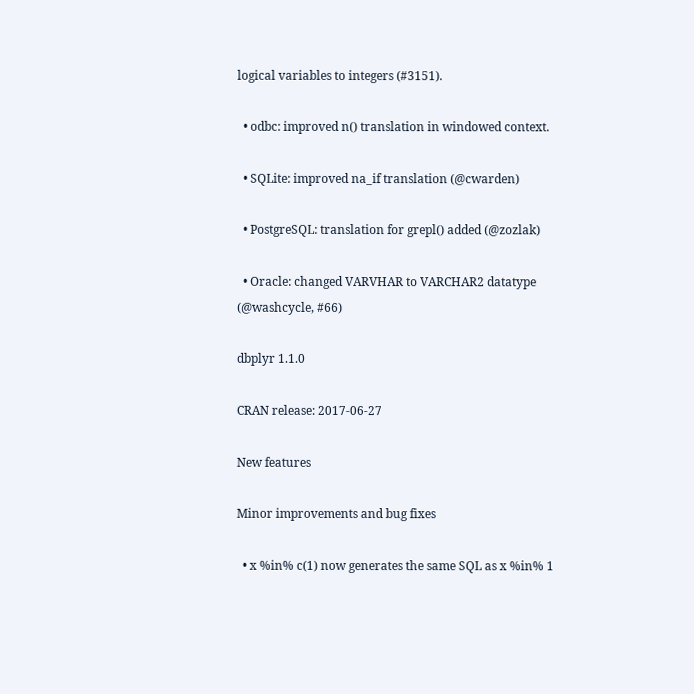logical variables to integers (#3151).

  • odbc: improved n() translation in windowed context.

  • SQLite: improved na_if translation (@cwarden)

  • PostgreSQL: translation for grepl() added (@zozlak)

  • Oracle: changed VARVHAR to VARCHAR2 datatype (@washcycle, #66)

dbplyr 1.1.0

CRAN release: 2017-06-27

New features

Minor improvements and bug fixes

  • x %in% c(1) now generates the same SQL as x %in% 1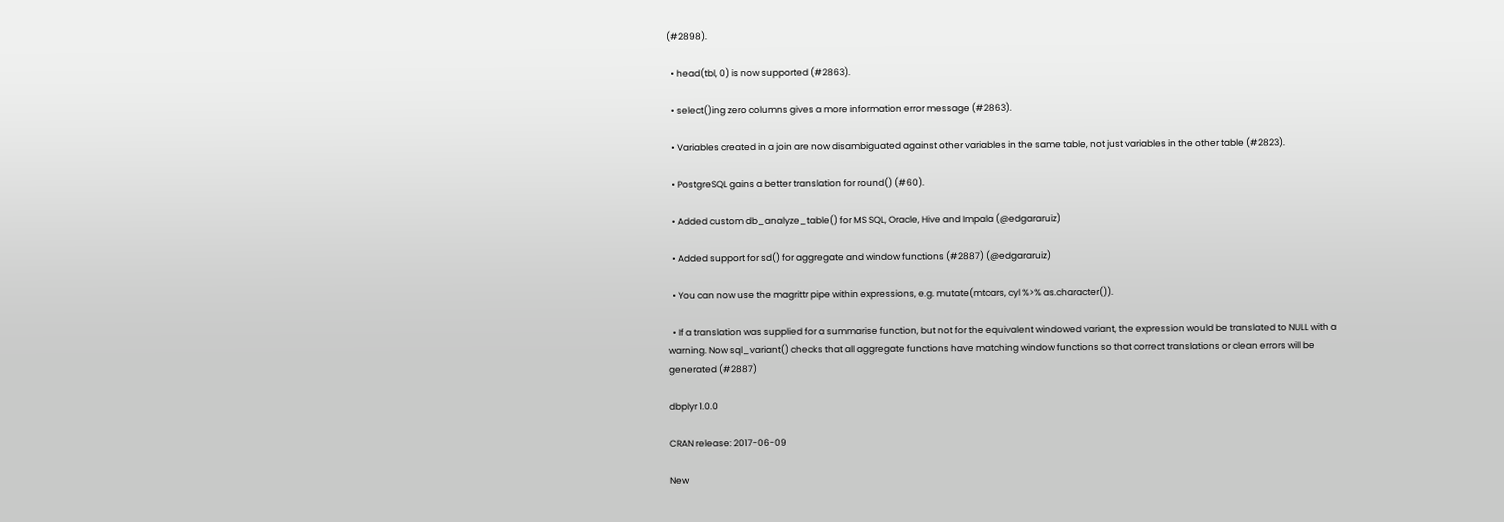(#2898).

  • head(tbl, 0) is now supported (#2863).

  • select()ing zero columns gives a more information error message (#2863).

  • Variables created in a join are now disambiguated against other variables in the same table, not just variables in the other table (#2823).

  • PostgreSQL gains a better translation for round() (#60).

  • Added custom db_analyze_table() for MS SQL, Oracle, Hive and Impala (@edgararuiz)

  • Added support for sd() for aggregate and window functions (#2887) (@edgararuiz)

  • You can now use the magrittr pipe within expressions, e.g. mutate(mtcars, cyl %>% as.character()).

  • If a translation was supplied for a summarise function, but not for the equivalent windowed variant, the expression would be translated to NULL with a warning. Now sql_variant() checks that all aggregate functions have matching window functions so that correct translations or clean errors will be generated (#2887)

dbplyr 1.0.0

CRAN release: 2017-06-09

New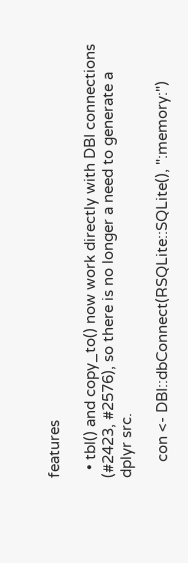features

  • tbl() and copy_to() now work directly with DBI connections (#2423, #2576), so there is no longer a need to generate a dplyr src.

    con <- DBI::dbConnect(RSQLite::SQLite(), ":memory:")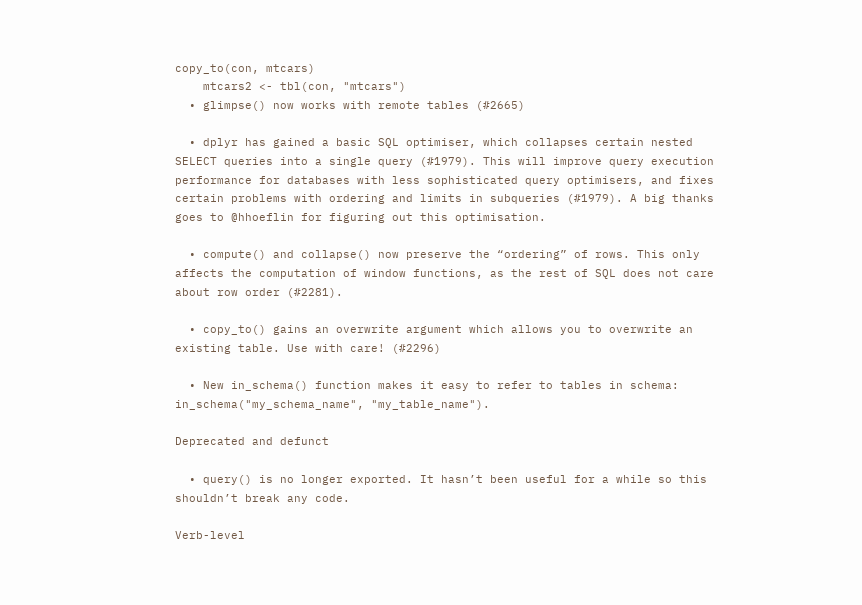copy_to(con, mtcars)
    mtcars2 <- tbl(con, "mtcars")
  • glimpse() now works with remote tables (#2665)

  • dplyr has gained a basic SQL optimiser, which collapses certain nested SELECT queries into a single query (#1979). This will improve query execution performance for databases with less sophisticated query optimisers, and fixes certain problems with ordering and limits in subqueries (#1979). A big thanks goes to @hhoeflin for figuring out this optimisation.

  • compute() and collapse() now preserve the “ordering” of rows. This only affects the computation of window functions, as the rest of SQL does not care about row order (#2281).

  • copy_to() gains an overwrite argument which allows you to overwrite an existing table. Use with care! (#2296)

  • New in_schema() function makes it easy to refer to tables in schema: in_schema("my_schema_name", "my_table_name").

Deprecated and defunct

  • query() is no longer exported. It hasn’t been useful for a while so this shouldn’t break any code.

Verb-level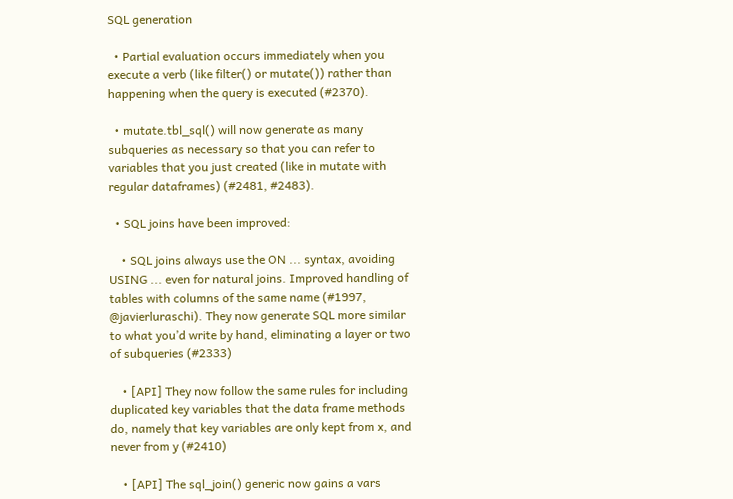SQL generation

  • Partial evaluation occurs immediately when you execute a verb (like filter() or mutate()) rather than happening when the query is executed (#2370).

  • mutate.tbl_sql() will now generate as many subqueries as necessary so that you can refer to variables that you just created (like in mutate with regular dataframes) (#2481, #2483).

  • SQL joins have been improved:

    • SQL joins always use the ON ... syntax, avoiding USING ... even for natural joins. Improved handling of tables with columns of the same name (#1997, @javierluraschi). They now generate SQL more similar to what you’d write by hand, eliminating a layer or two of subqueries (#2333)

    • [API] They now follow the same rules for including duplicated key variables that the data frame methods do, namely that key variables are only kept from x, and never from y (#2410)

    • [API] The sql_join() generic now gains a vars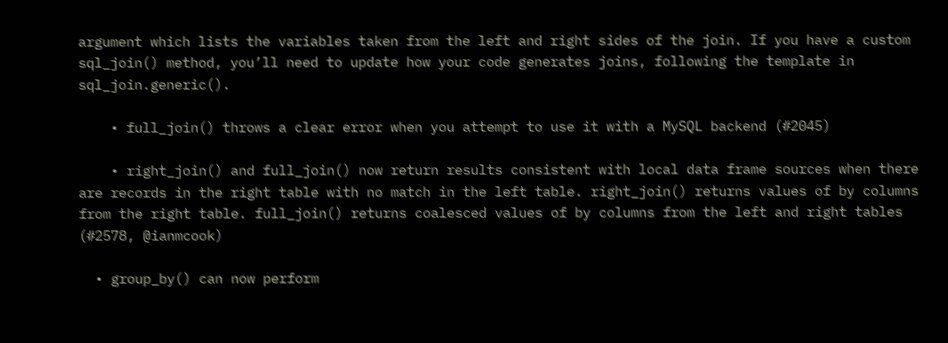argument which lists the variables taken from the left and right sides of the join. If you have a custom sql_join() method, you’ll need to update how your code generates joins, following the template in sql_join.generic().

    • full_join() throws a clear error when you attempt to use it with a MySQL backend (#2045)

    • right_join() and full_join() now return results consistent with local data frame sources when there are records in the right table with no match in the left table. right_join() returns values of by columns from the right table. full_join() returns coalesced values of by columns from the left and right tables (#2578, @ianmcook)

  • group_by() can now perform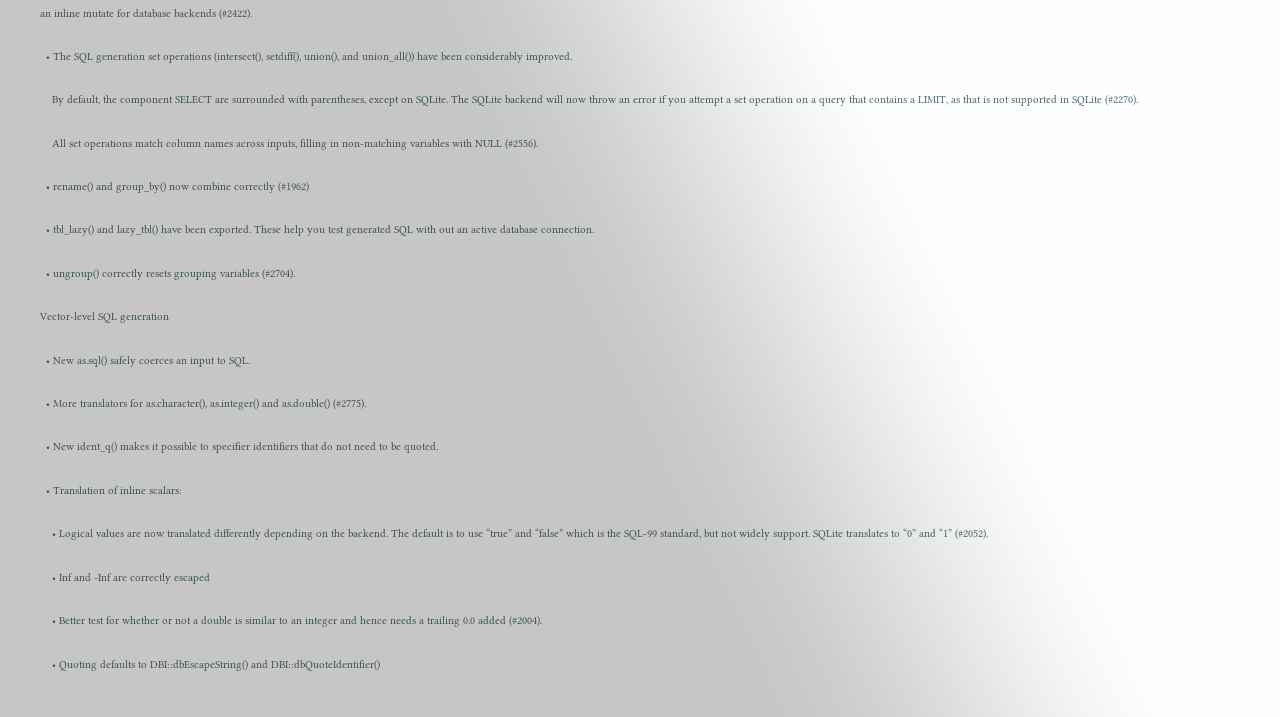an inline mutate for database backends (#2422).

  • The SQL generation set operations (intersect(), setdiff(), union(), and union_all()) have been considerably improved.

    By default, the component SELECT are surrounded with parentheses, except on SQLite. The SQLite backend will now throw an error if you attempt a set operation on a query that contains a LIMIT, as that is not supported in SQLite (#2270).

    All set operations match column names across inputs, filling in non-matching variables with NULL (#2556).

  • rename() and group_by() now combine correctly (#1962)

  • tbl_lazy() and lazy_tbl() have been exported. These help you test generated SQL with out an active database connection.

  • ungroup() correctly resets grouping variables (#2704).

Vector-level SQL generation

  • New as.sql() safely coerces an input to SQL.

  • More translators for as.character(), as.integer() and as.double() (#2775).

  • New ident_q() makes it possible to specifier identifiers that do not need to be quoted.

  • Translation of inline scalars:

    • Logical values are now translated differently depending on the backend. The default is to use “true” and “false” which is the SQL-99 standard, but not widely support. SQLite translates to “0” and “1” (#2052).

    • Inf and -Inf are correctly escaped

    • Better test for whether or not a double is similar to an integer and hence needs a trailing 0.0 added (#2004).

    • Quoting defaults to DBI::dbEscapeString() and DBI::dbQuoteIdentifier()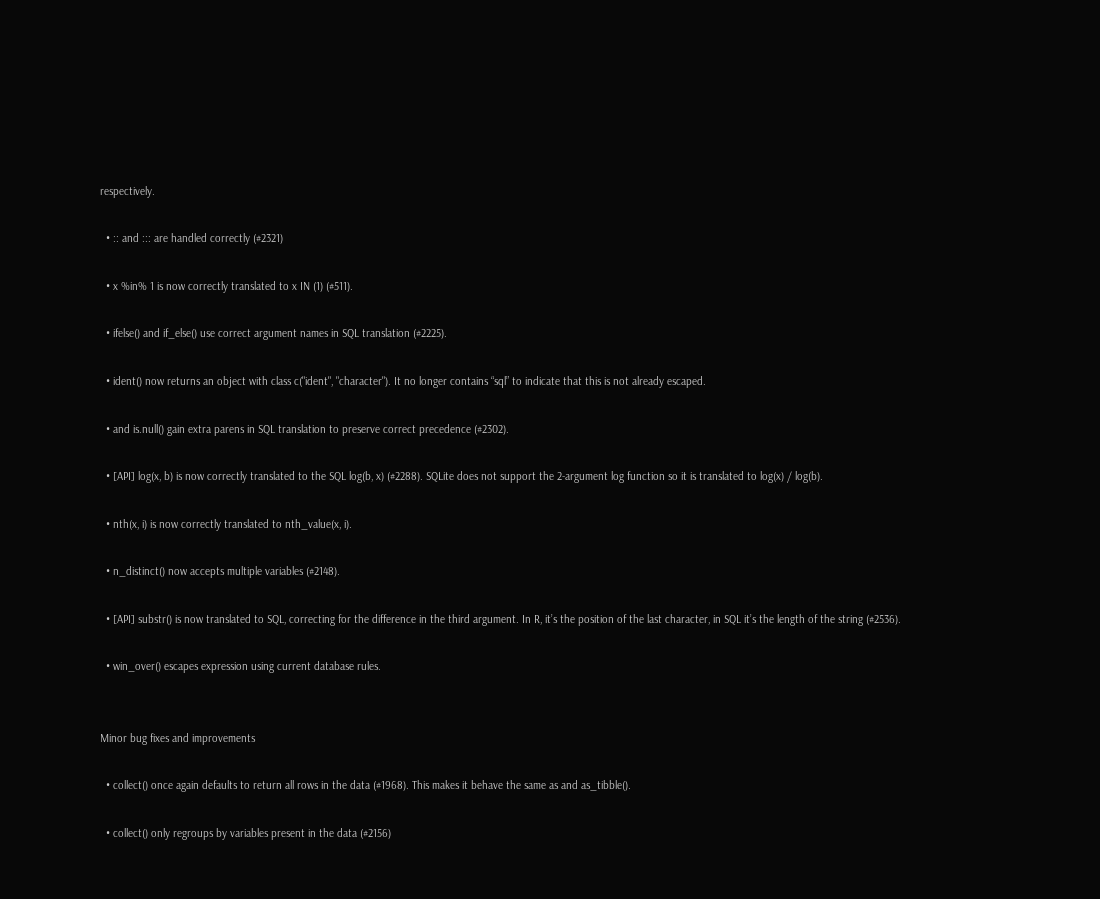respectively.

  • :: and ::: are handled correctly (#2321)

  • x %in% 1 is now correctly translated to x IN (1) (#511).

  • ifelse() and if_else() use correct argument names in SQL translation (#2225).

  • ident() now returns an object with class c("ident", "character"). It no longer contains “sql” to indicate that this is not already escaped.

  • and is.null() gain extra parens in SQL translation to preserve correct precedence (#2302).

  • [API] log(x, b) is now correctly translated to the SQL log(b, x) (#2288). SQLite does not support the 2-argument log function so it is translated to log(x) / log(b).

  • nth(x, i) is now correctly translated to nth_value(x, i).

  • n_distinct() now accepts multiple variables (#2148).

  • [API] substr() is now translated to SQL, correcting for the difference in the third argument. In R, it’s the position of the last character, in SQL it’s the length of the string (#2536).

  • win_over() escapes expression using current database rules.


Minor bug fixes and improvements

  • collect() once again defaults to return all rows in the data (#1968). This makes it behave the same as and as_tibble().

  • collect() only regroups by variables present in the data (#2156)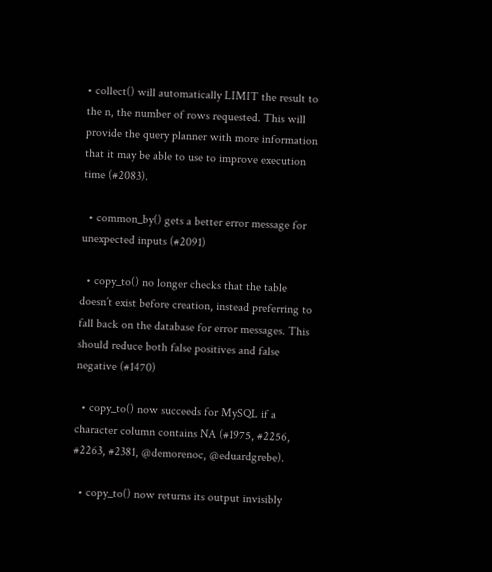• collect() will automatically LIMIT the result to the n, the number of rows requested. This will provide the query planner with more information that it may be able to use to improve execution time (#2083).

  • common_by() gets a better error message for unexpected inputs (#2091)

  • copy_to() no longer checks that the table doesn’t exist before creation, instead preferring to fall back on the database for error messages. This should reduce both false positives and false negative (#1470)

  • copy_to() now succeeds for MySQL if a character column contains NA (#1975, #2256, #2263, #2381, @demorenoc, @eduardgrebe).

  • copy_to() now returns its output invisibly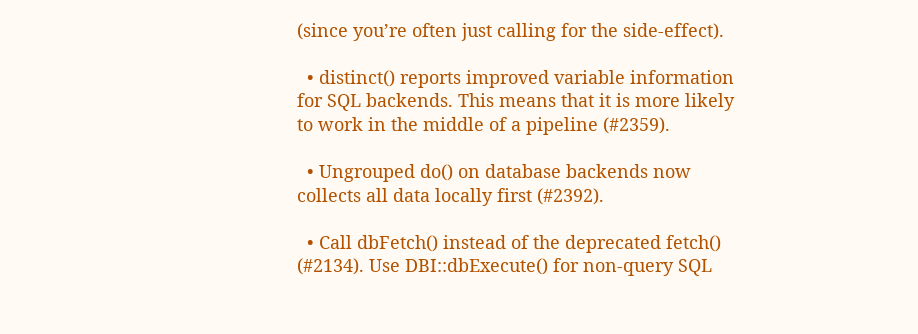(since you’re often just calling for the side-effect).

  • distinct() reports improved variable information for SQL backends. This means that it is more likely to work in the middle of a pipeline (#2359).

  • Ungrouped do() on database backends now collects all data locally first (#2392).

  • Call dbFetch() instead of the deprecated fetch() (#2134). Use DBI::dbExecute() for non-query SQL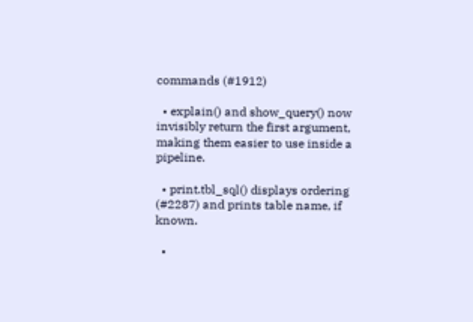commands (#1912)

  • explain() and show_query() now invisibly return the first argument, making them easier to use inside a pipeline.

  • print.tbl_sql() displays ordering (#2287) and prints table name, if known.

  •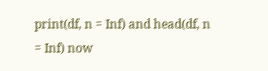print(df, n = Inf) and head(df, n = Inf) now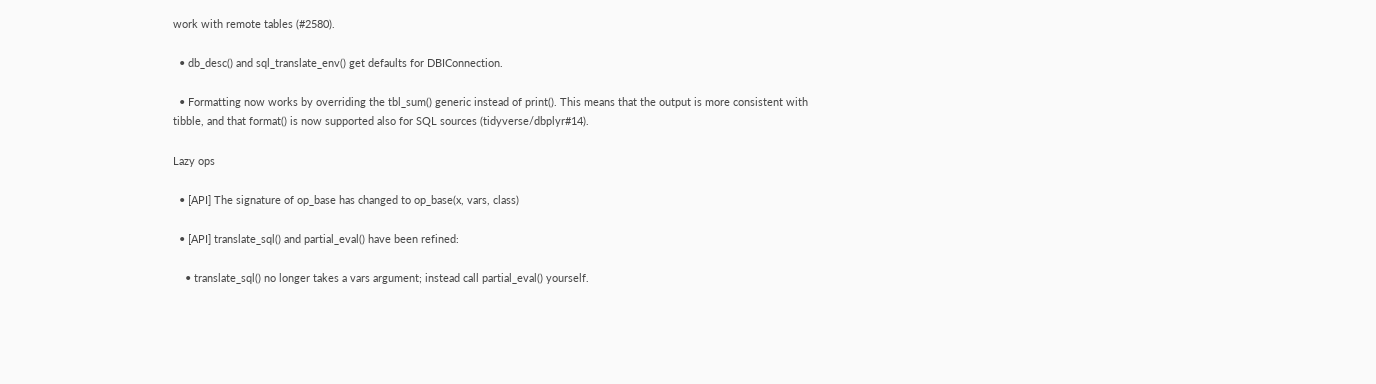work with remote tables (#2580).

  • db_desc() and sql_translate_env() get defaults for DBIConnection.

  • Formatting now works by overriding the tbl_sum() generic instead of print(). This means that the output is more consistent with tibble, and that format() is now supported also for SQL sources (tidyverse/dbplyr#14).

Lazy ops

  • [API] The signature of op_base has changed to op_base(x, vars, class)

  • [API] translate_sql() and partial_eval() have been refined:

    • translate_sql() no longer takes a vars argument; instead call partial_eval() yourself.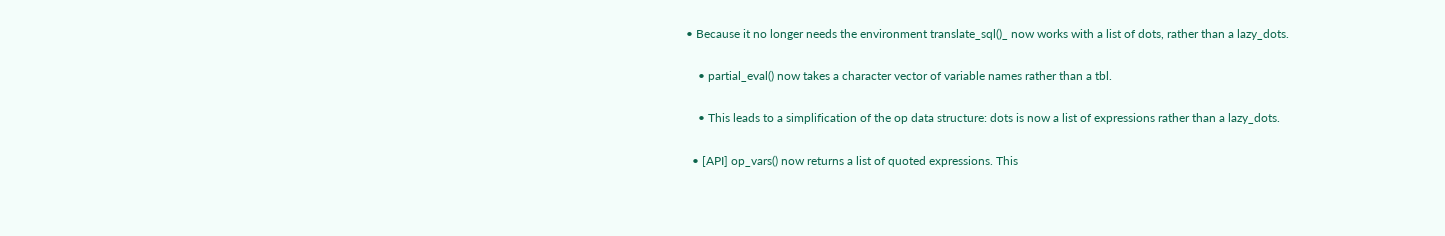• Because it no longer needs the environment translate_sql()_ now works with a list of dots, rather than a lazy_dots.

    • partial_eval() now takes a character vector of variable names rather than a tbl.

    • This leads to a simplification of the op data structure: dots is now a list of expressions rather than a lazy_dots.

  • [API] op_vars() now returns a list of quoted expressions. This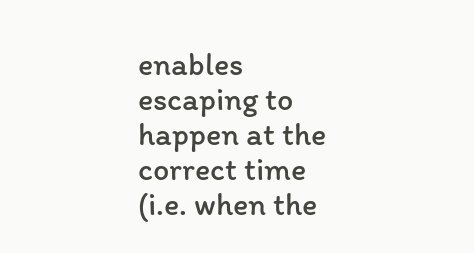enables escaping to happen at the correct time (i.e. when the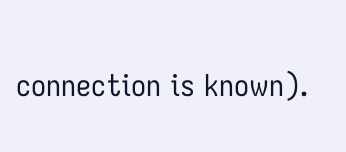connection is known).